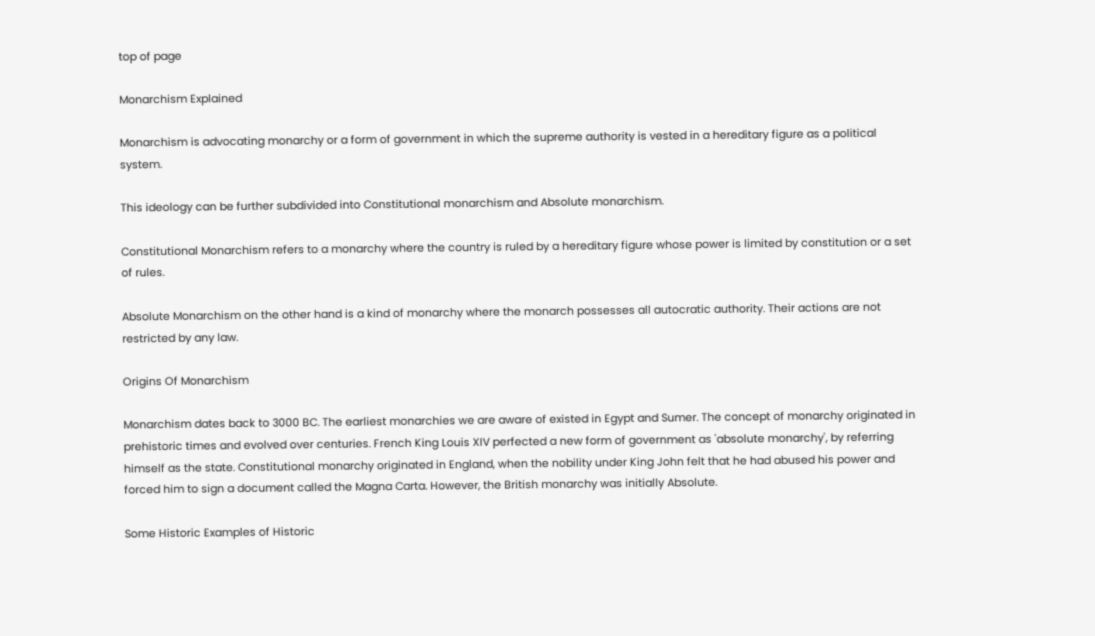top of page

Monarchism Explained

Monarchism is advocating monarchy or a form of government in which the supreme authority is vested in a hereditary figure as a political system.

This ideology can be further subdivided into Constitutional monarchism and Absolute monarchism.

Constitutional Monarchism refers to a monarchy where the country is ruled by a hereditary figure whose power is limited by constitution or a set of rules.

Absolute Monarchism on the other hand is a kind of monarchy where the monarch possesses all autocratic authority. Their actions are not restricted by any law.

Origins Of Monarchism

Monarchism dates back to 3000 BC. The earliest monarchies we are aware of existed in Egypt and Sumer. The concept of monarchy originated in prehistoric times and evolved over centuries. French King Louis XIV perfected a new form of government as 'absolute monarchy', by referring himself as the state. Constitutional monarchy originated in England, when the nobility under King John felt that he had abused his power and forced him to sign a document called the Magna Carta. However, the British monarchy was initially Absolute.

Some Historic Examples of Historic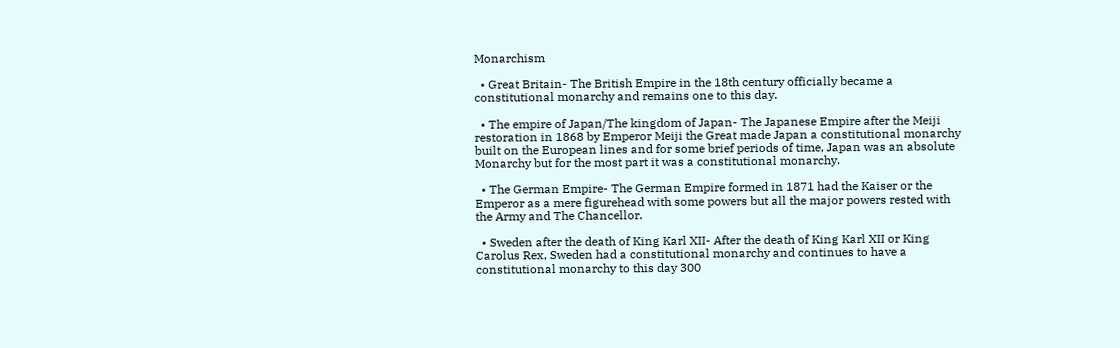Monarchism

  • Great Britain- The British Empire in the 18th century officially became a constitutional monarchy and remains one to this day.

  • The empire of Japan/The kingdom of Japan- The Japanese Empire after the Meiji restoration in 1868 by Emperor Meiji the Great made Japan a constitutional monarchy built on the European lines and for some brief periods of time, Japan was an absolute Monarchy but for the most part it was a constitutional monarchy.

  • The German Empire- The German Empire formed in 1871 had the Kaiser or the Emperor as a mere figurehead with some powers but all the major powers rested with the Army and The Chancellor.

  • Sweden after the death of King Karl XII- After the death of King Karl XII or King Carolus Rex, Sweden had a constitutional monarchy and continues to have a constitutional monarchy to this day 300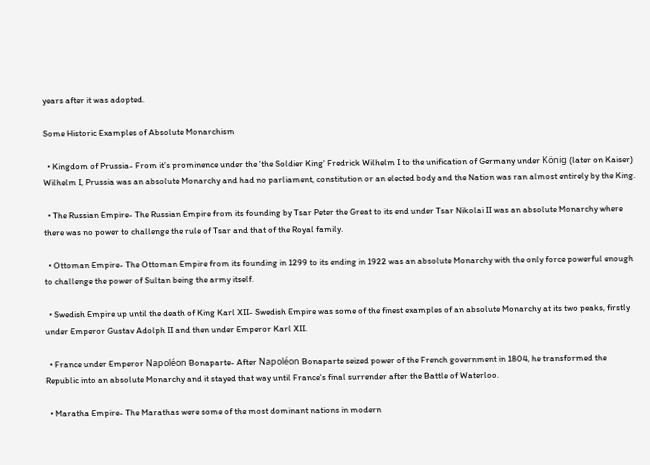years after it was adopted.

Some Historic Examples of Absolute Monarchism

  • Kingdom of Prussia- From it’s prominence under the 'the Soldier King' Fredrick Wilhelm I to the unification of Germany under König (later on Kaiser) Wilhelm I, Prussia was an absolute Monarchy and had no parliament, constitution or an elected body and the Nation was ran almost entirely by the King.

  • The Russian Empire- The Russian Empire from its founding by Tsar Peter the Great to its end under Tsar Nikolai II was an absolute Monarchy where there was no power to challenge the rule of Tsar and that of the Royal family.

  • Ottoman Empire- The Ottoman Empire from its founding in 1299 to its ending in 1922 was an absolute Monarchy with the only force powerful enough to challenge the power of Sultan being the army itself.

  • Swedish Empire up until the death of King Karl XII- Swedish Empire was some of the finest examples of an absolute Monarchy at its two peaks, firstly under Emperor Gustav Adolph II and then under Emperor Karl XII.

  • France under Emperor Napoléon Bonaparte- After Napoléon Bonaparte seized power of the French government in 1804, he transformed the Republic into an absolute Monarchy and it stayed that way until France's final surrender after the Battle of Waterloo.

  • Maratha Empire- The Marathas were some of the most dominant nations in modern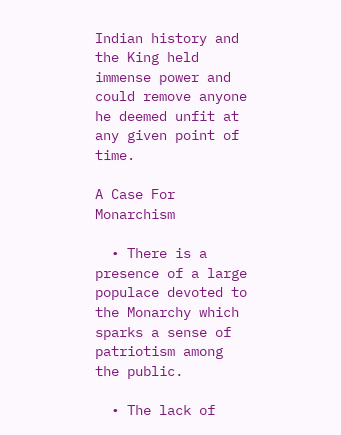Indian history and the King held immense power and could remove anyone he deemed unfit at any given point of time.

A Case For Monarchism

  • There is a presence of a large populace devoted to the Monarchy which sparks a sense of patriotism among the public.

  • The lack of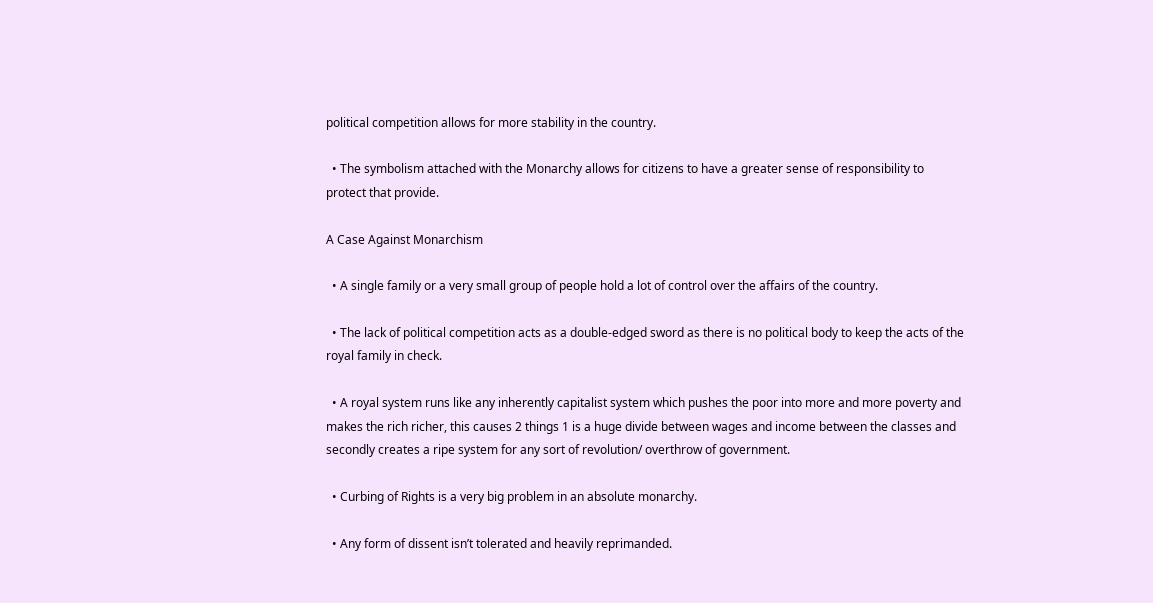political competition allows for more stability in the country.

  • The symbolism attached with the Monarchy allows for citizens to have a greater sense of responsibility to protect that provide.

A Case Against Monarchism

  • A single family or a very small group of people hold a lot of control over the affairs of the country.

  • The lack of political competition acts as a double-edged sword as there is no political body to keep the acts of the royal family in check.

  • A royal system runs like any inherently capitalist system which pushes the poor into more and more poverty and makes the rich richer, this causes 2 things 1 is a huge divide between wages and income between the classes and secondly creates a ripe system for any sort of revolution/ overthrow of government.

  • Curbing of Rights is a very big problem in an absolute monarchy.

  • Any form of dissent isn’t tolerated and heavily reprimanded.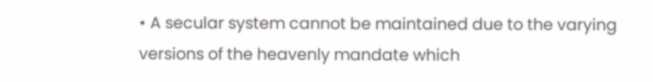• A secular system cannot be maintained due to the varying versions of the heavenly mandate which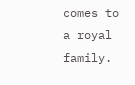comes to a royal family.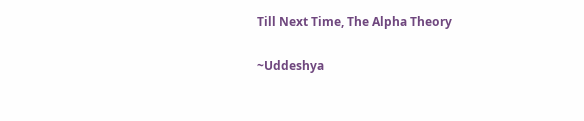Till Next Time, The Alpha Theory

~Uddeshya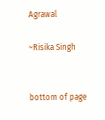Agrawal

~Risika Singh


bottom of page